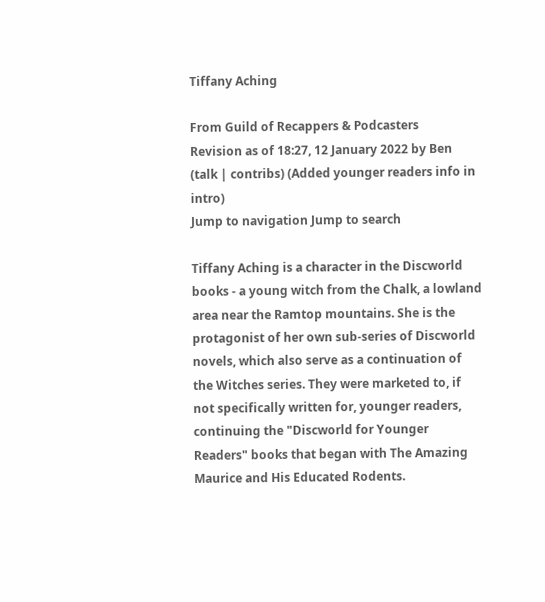Tiffany Aching

From Guild of Recappers & Podcasters
Revision as of 18:27, 12 January 2022 by Ben (talk | contribs) (Added younger readers info in intro)
Jump to navigation Jump to search

Tiffany Aching is a character in the Discworld books - a young witch from the Chalk, a lowland area near the Ramtop mountains. She is the protagonist of her own sub-series of Discworld novels, which also serve as a continuation of the Witches series. They were marketed to, if not specifically written for, younger readers, continuing the "Discworld for Younger Readers" books that began with The Amazing Maurice and His Educated Rodents.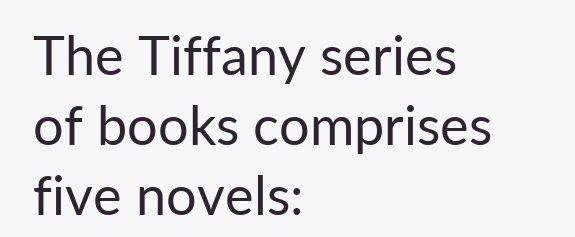The Tiffany series of books comprises five novels: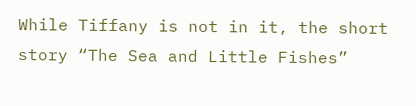While Tiffany is not in it, the short story “The Sea and Little Fishes”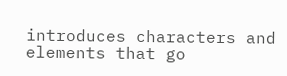introduces characters and elements that go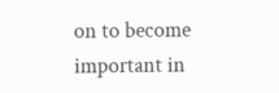on to become important in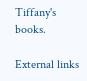Tiffany's books.

External links